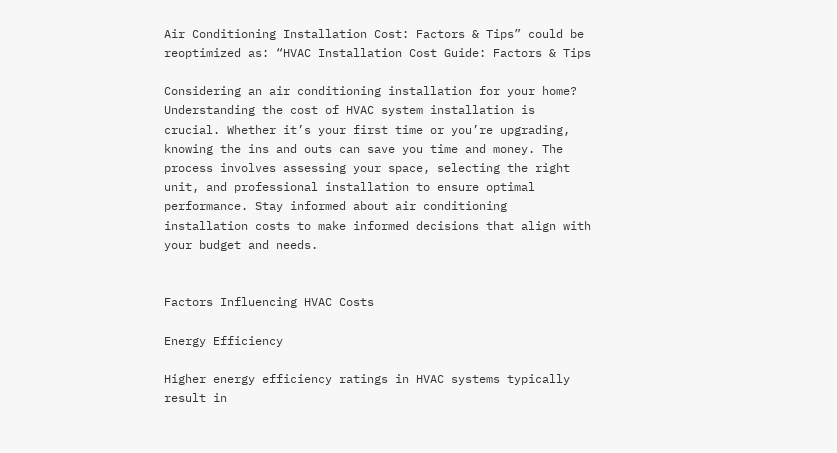Air Conditioning Installation Cost: Factors & Tips” could be reoptimized as: “HVAC Installation Cost Guide: Factors & Tips

Considering an air conditioning installation for your home? Understanding the cost of HVAC system installation is crucial. Whether it’s your first time or you’re upgrading, knowing the ins and outs can save you time and money. The process involves assessing your space, selecting the right unit, and professional installation to ensure optimal performance. Stay informed about air conditioning installation costs to make informed decisions that align with your budget and needs.


Factors Influencing HVAC Costs

Energy Efficiency

Higher energy efficiency ratings in HVAC systems typically result in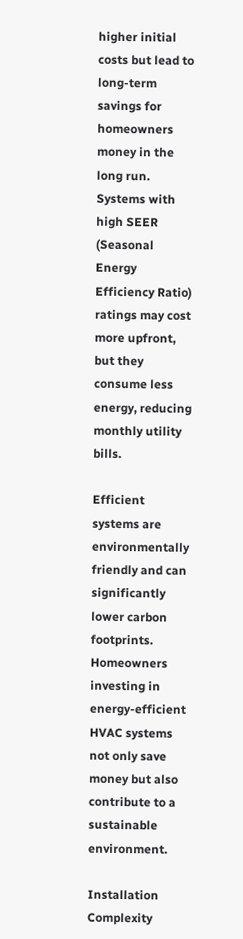higher initial costs but lead to long-term savings for homeowners money in the long run. Systems with high SEER (Seasonal Energy Efficiency Ratio) ratings may cost more upfront, but they consume less energy, reducing monthly utility bills.

Efficient systems are environmentally friendly and can significantly lower carbon footprints. Homeowners investing in energy-efficient HVAC systems not only save money but also contribute to a sustainable environment.

Installation Complexity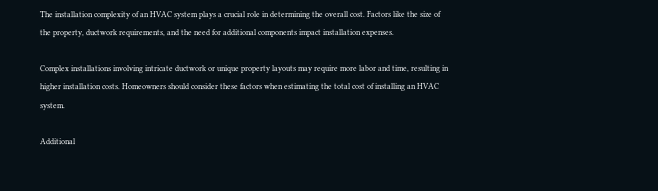The installation complexity of an HVAC system plays a crucial role in determining the overall cost. Factors like the size of the property, ductwork requirements, and the need for additional components impact installation expenses.

Complex installations involving intricate ductwork or unique property layouts may require more labor and time, resulting in higher installation costs. Homeowners should consider these factors when estimating the total cost of installing an HVAC system.

Additional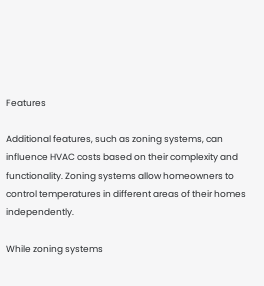Features

Additional features, such as zoning systems, can influence HVAC costs based on their complexity and functionality. Zoning systems allow homeowners to control temperatures in different areas of their homes independently.

While zoning systems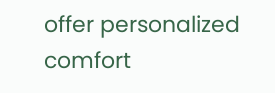offer personalized comfort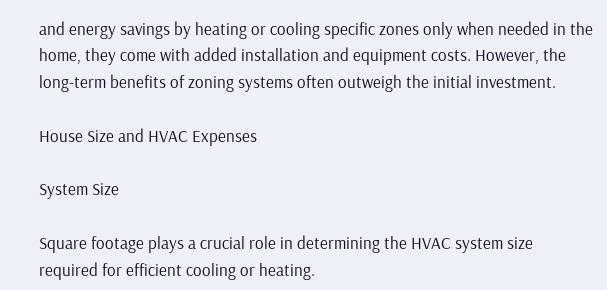and energy savings by heating or cooling specific zones only when needed in the home, they come with added installation and equipment costs. However, the long-term benefits of zoning systems often outweigh the initial investment.

House Size and HVAC Expenses

System Size

Square footage plays a crucial role in determining the HVAC system size required for efficient cooling or heating.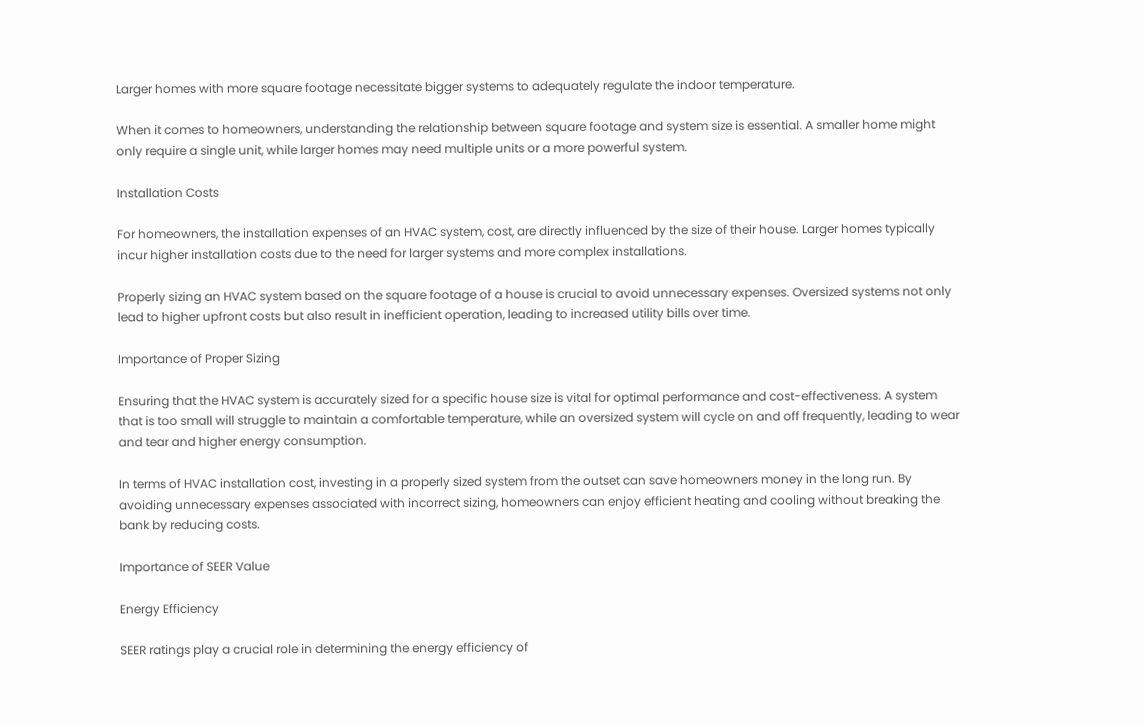Larger homes with more square footage necessitate bigger systems to adequately regulate the indoor temperature.

When it comes to homeowners, understanding the relationship between square footage and system size is essential. A smaller home might only require a single unit, while larger homes may need multiple units or a more powerful system.

Installation Costs

For homeowners, the installation expenses of an HVAC system, cost, are directly influenced by the size of their house. Larger homes typically incur higher installation costs due to the need for larger systems and more complex installations.

Properly sizing an HVAC system based on the square footage of a house is crucial to avoid unnecessary expenses. Oversized systems not only lead to higher upfront costs but also result in inefficient operation, leading to increased utility bills over time.

Importance of Proper Sizing

Ensuring that the HVAC system is accurately sized for a specific house size is vital for optimal performance and cost-effectiveness. A system that is too small will struggle to maintain a comfortable temperature, while an oversized system will cycle on and off frequently, leading to wear and tear and higher energy consumption.

In terms of HVAC installation cost, investing in a properly sized system from the outset can save homeowners money in the long run. By avoiding unnecessary expenses associated with incorrect sizing, homeowners can enjoy efficient heating and cooling without breaking the bank by reducing costs.

Importance of SEER Value

Energy Efficiency

SEER ratings play a crucial role in determining the energy efficiency of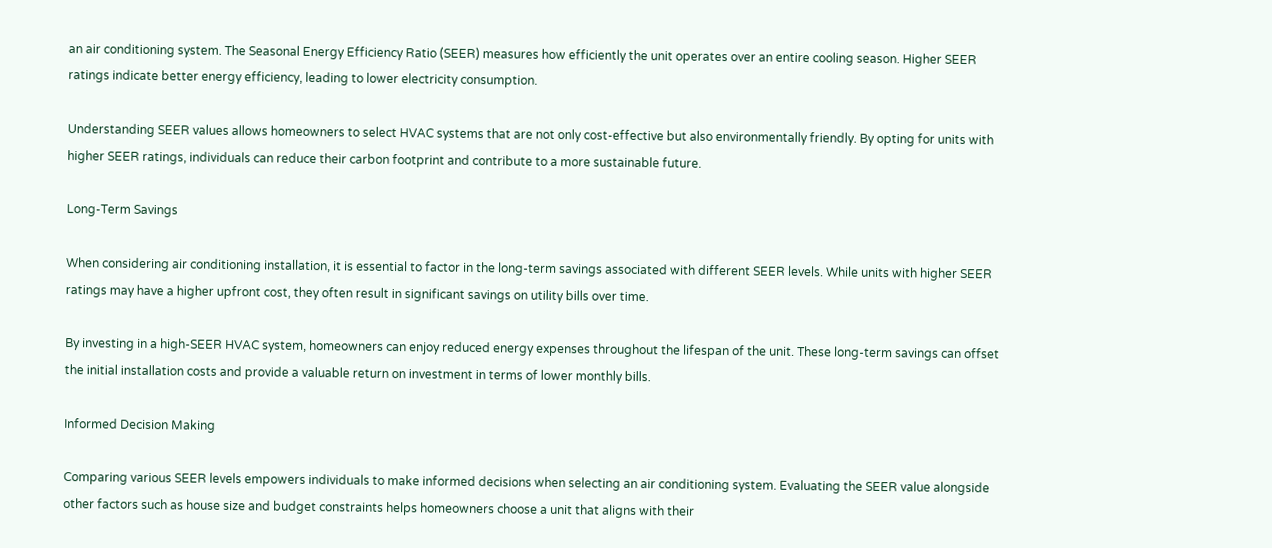an air conditioning system. The Seasonal Energy Efficiency Ratio (SEER) measures how efficiently the unit operates over an entire cooling season. Higher SEER ratings indicate better energy efficiency, leading to lower electricity consumption.

Understanding SEER values allows homeowners to select HVAC systems that are not only cost-effective but also environmentally friendly. By opting for units with higher SEER ratings, individuals can reduce their carbon footprint and contribute to a more sustainable future.

Long-Term Savings

When considering air conditioning installation, it is essential to factor in the long-term savings associated with different SEER levels. While units with higher SEER ratings may have a higher upfront cost, they often result in significant savings on utility bills over time.

By investing in a high-SEER HVAC system, homeowners can enjoy reduced energy expenses throughout the lifespan of the unit. These long-term savings can offset the initial installation costs and provide a valuable return on investment in terms of lower monthly bills.

Informed Decision Making

Comparing various SEER levels empowers individuals to make informed decisions when selecting an air conditioning system. Evaluating the SEER value alongside other factors such as house size and budget constraints helps homeowners choose a unit that aligns with their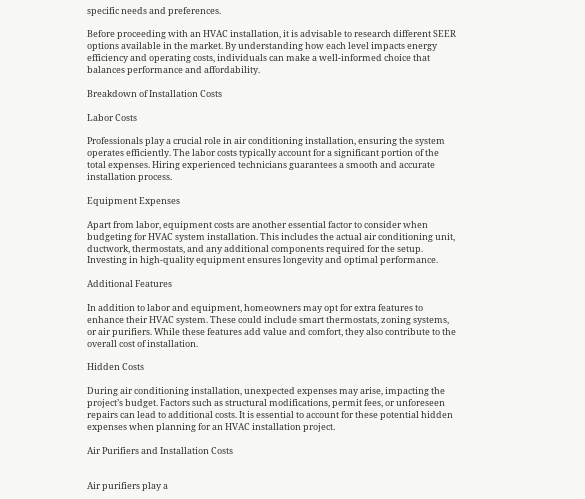specific needs and preferences.

Before proceeding with an HVAC installation, it is advisable to research different SEER options available in the market. By understanding how each level impacts energy efficiency and operating costs, individuals can make a well-informed choice that balances performance and affordability.

Breakdown of Installation Costs

Labor Costs

Professionals play a crucial role in air conditioning installation, ensuring the system operates efficiently. The labor costs typically account for a significant portion of the total expenses. Hiring experienced technicians guarantees a smooth and accurate installation process.

Equipment Expenses

Apart from labor, equipment costs are another essential factor to consider when budgeting for HVAC system installation. This includes the actual air conditioning unit, ductwork, thermostats, and any additional components required for the setup. Investing in high-quality equipment ensures longevity and optimal performance.

Additional Features

In addition to labor and equipment, homeowners may opt for extra features to enhance their HVAC system. These could include smart thermostats, zoning systems, or air purifiers. While these features add value and comfort, they also contribute to the overall cost of installation.

Hidden Costs

During air conditioning installation, unexpected expenses may arise, impacting the project’s budget. Factors such as structural modifications, permit fees, or unforeseen repairs can lead to additional costs. It is essential to account for these potential hidden expenses when planning for an HVAC installation project.

Air Purifiers and Installation Costs


Air purifiers play a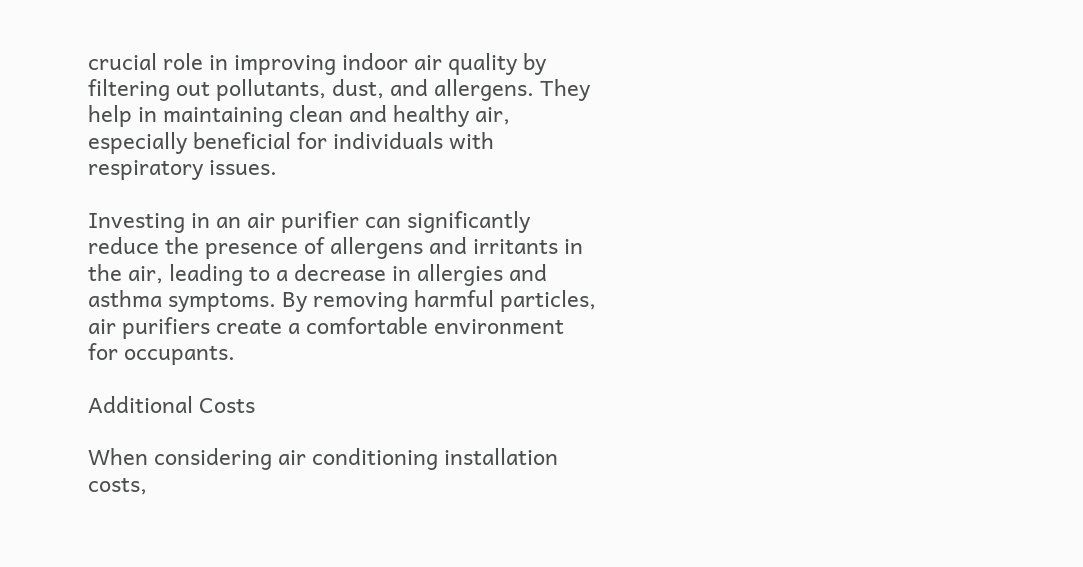crucial role in improving indoor air quality by filtering out pollutants, dust, and allergens. They help in maintaining clean and healthy air, especially beneficial for individuals with respiratory issues.

Investing in an air purifier can significantly reduce the presence of allergens and irritants in the air, leading to a decrease in allergies and asthma symptoms. By removing harmful particles, air purifiers create a comfortable environment for occupants.

Additional Costs

When considering air conditioning installation costs,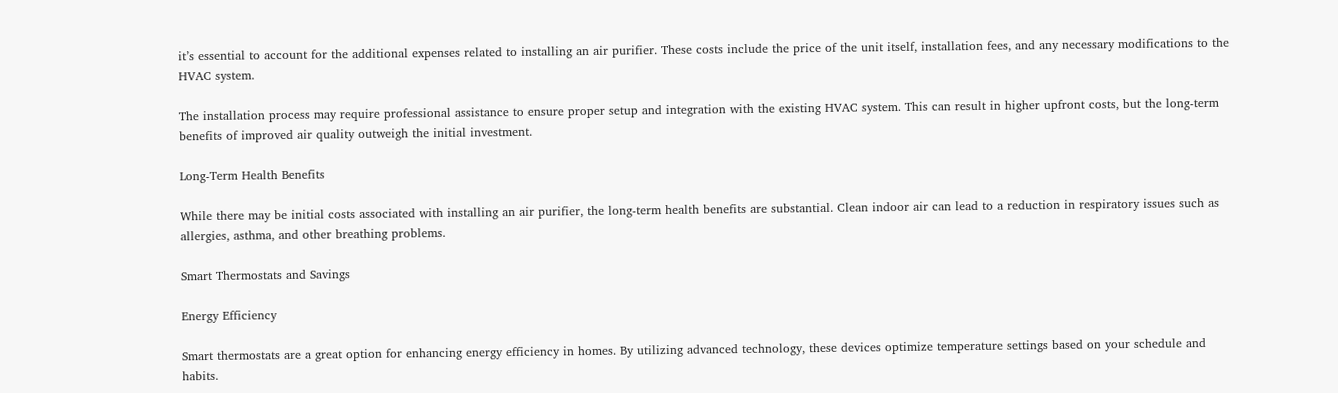it’s essential to account for the additional expenses related to installing an air purifier. These costs include the price of the unit itself, installation fees, and any necessary modifications to the HVAC system.

The installation process may require professional assistance to ensure proper setup and integration with the existing HVAC system. This can result in higher upfront costs, but the long-term benefits of improved air quality outweigh the initial investment.

Long-Term Health Benefits

While there may be initial costs associated with installing an air purifier, the long-term health benefits are substantial. Clean indoor air can lead to a reduction in respiratory issues such as allergies, asthma, and other breathing problems.

Smart Thermostats and Savings

Energy Efficiency

Smart thermostats are a great option for enhancing energy efficiency in homes. By utilizing advanced technology, these devices optimize temperature settings based on your schedule and habits.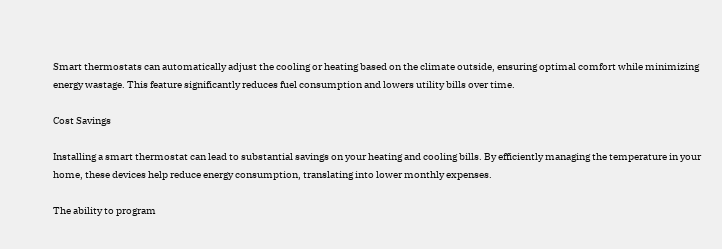Smart thermostats can automatically adjust the cooling or heating based on the climate outside, ensuring optimal comfort while minimizing energy wastage. This feature significantly reduces fuel consumption and lowers utility bills over time.

Cost Savings

Installing a smart thermostat can lead to substantial savings on your heating and cooling bills. By efficiently managing the temperature in your home, these devices help reduce energy consumption, translating into lower monthly expenses.

The ability to program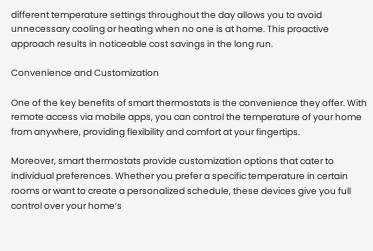different temperature settings throughout the day allows you to avoid unnecessary cooling or heating when no one is at home. This proactive approach results in noticeable cost savings in the long run.

Convenience and Customization

One of the key benefits of smart thermostats is the convenience they offer. With remote access via mobile apps, you can control the temperature of your home from anywhere, providing flexibility and comfort at your fingertips.

Moreover, smart thermostats provide customization options that cater to individual preferences. Whether you prefer a specific temperature in certain rooms or want to create a personalized schedule, these devices give you full control over your home’s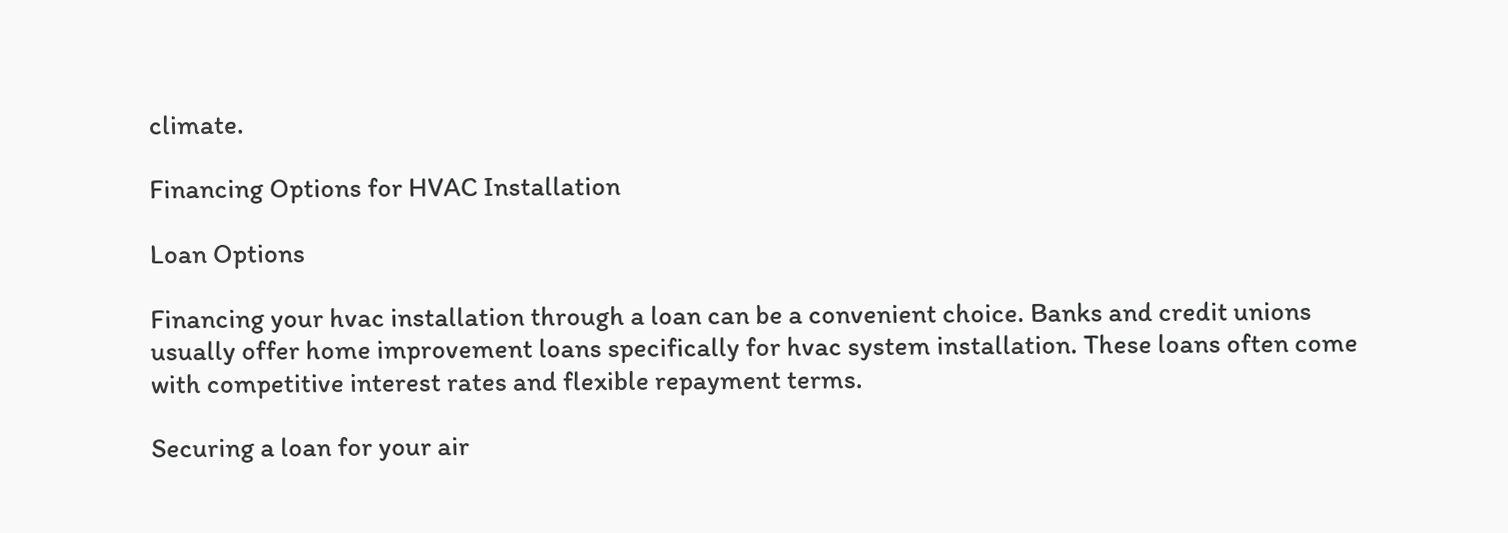climate.

Financing Options for HVAC Installation

Loan Options

Financing your hvac installation through a loan can be a convenient choice. Banks and credit unions usually offer home improvement loans specifically for hvac system installation. These loans often come with competitive interest rates and flexible repayment terms.

Securing a loan for your air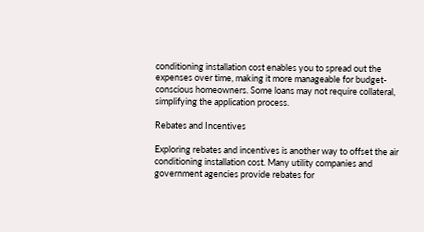conditioning installation cost enables you to spread out the expenses over time, making it more manageable for budget-conscious homeowners. Some loans may not require collateral, simplifying the application process.

Rebates and Incentives

Exploring rebates and incentives is another way to offset the air conditioning installation cost. Many utility companies and government agencies provide rebates for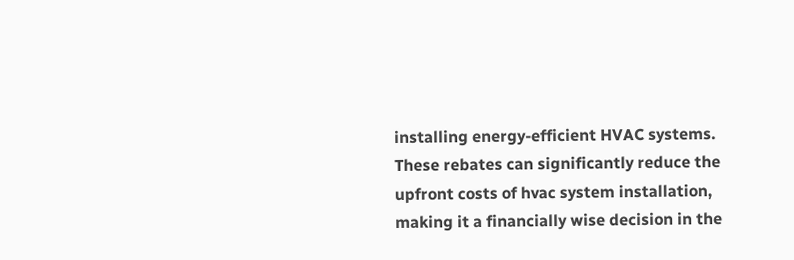installing energy-efficient HVAC systems. These rebates can significantly reduce the upfront costs of hvac system installation, making it a financially wise decision in the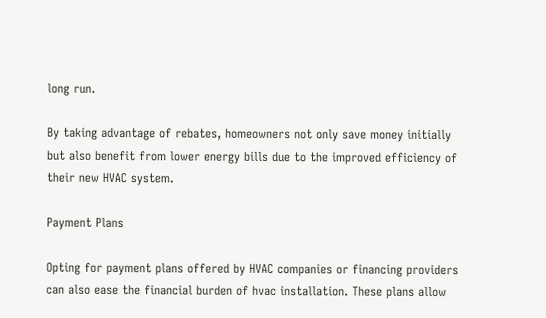long run.

By taking advantage of rebates, homeowners not only save money initially but also benefit from lower energy bills due to the improved efficiency of their new HVAC system.

Payment Plans

Opting for payment plans offered by HVAC companies or financing providers can also ease the financial burden of hvac installation. These plans allow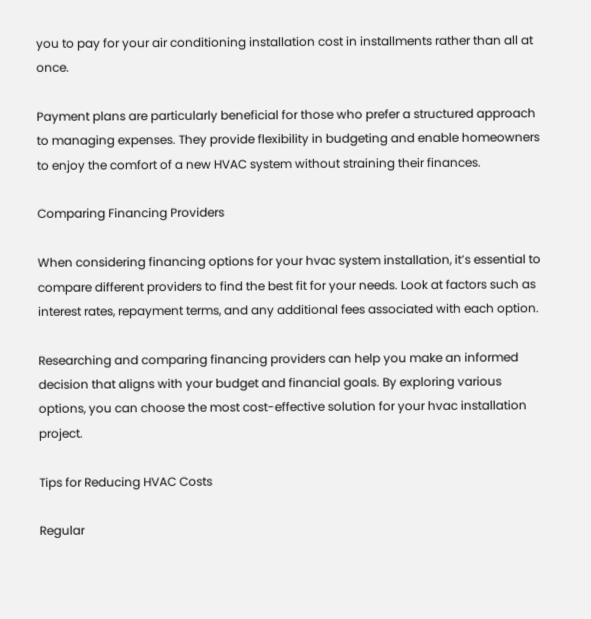you to pay for your air conditioning installation cost in installments rather than all at once.

Payment plans are particularly beneficial for those who prefer a structured approach to managing expenses. They provide flexibility in budgeting and enable homeowners to enjoy the comfort of a new HVAC system without straining their finances.

Comparing Financing Providers

When considering financing options for your hvac system installation, it’s essential to compare different providers to find the best fit for your needs. Look at factors such as interest rates, repayment terms, and any additional fees associated with each option.

Researching and comparing financing providers can help you make an informed decision that aligns with your budget and financial goals. By exploring various options, you can choose the most cost-effective solution for your hvac installation project.

Tips for Reducing HVAC Costs

Regular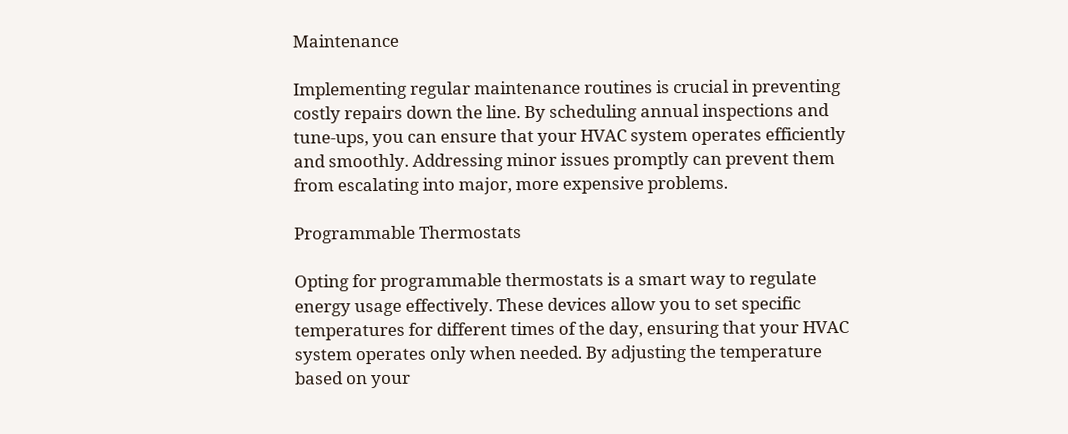Maintenance

Implementing regular maintenance routines is crucial in preventing costly repairs down the line. By scheduling annual inspections and tune-ups, you can ensure that your HVAC system operates efficiently and smoothly. Addressing minor issues promptly can prevent them from escalating into major, more expensive problems.

Programmable Thermostats

Opting for programmable thermostats is a smart way to regulate energy usage effectively. These devices allow you to set specific temperatures for different times of the day, ensuring that your HVAC system operates only when needed. By adjusting the temperature based on your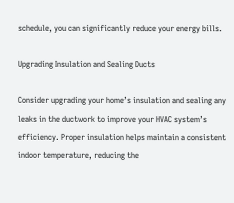schedule, you can significantly reduce your energy bills.

Upgrading Insulation and Sealing Ducts

Consider upgrading your home’s insulation and sealing any leaks in the ductwork to improve your HVAC system’s efficiency. Proper insulation helps maintain a consistent indoor temperature, reducing the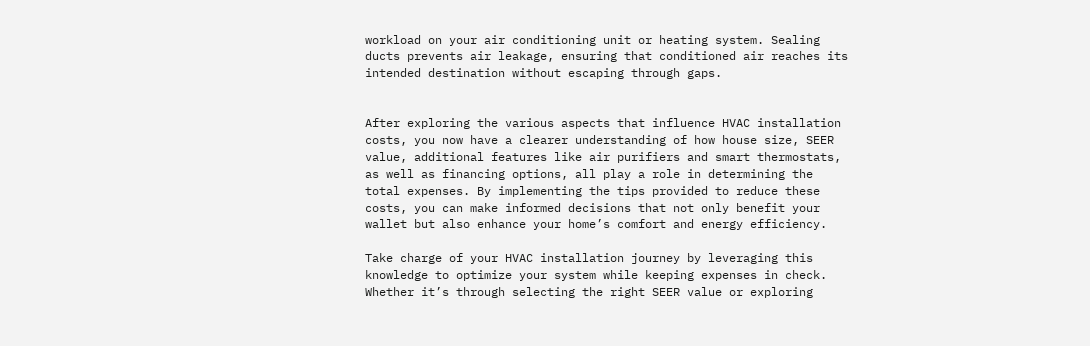workload on your air conditioning unit or heating system. Sealing ducts prevents air leakage, ensuring that conditioned air reaches its intended destination without escaping through gaps.


After exploring the various aspects that influence HVAC installation costs, you now have a clearer understanding of how house size, SEER value, additional features like air purifiers and smart thermostats, as well as financing options, all play a role in determining the total expenses. By implementing the tips provided to reduce these costs, you can make informed decisions that not only benefit your wallet but also enhance your home’s comfort and energy efficiency.

Take charge of your HVAC installation journey by leveraging this knowledge to optimize your system while keeping expenses in check. Whether it’s through selecting the right SEER value or exploring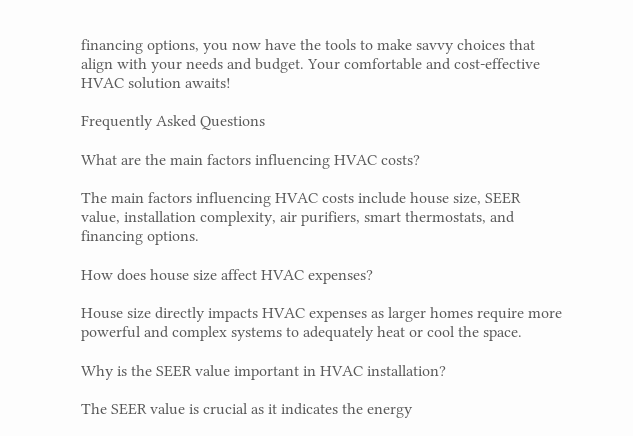financing options, you now have the tools to make savvy choices that align with your needs and budget. Your comfortable and cost-effective HVAC solution awaits!

Frequently Asked Questions

What are the main factors influencing HVAC costs?

The main factors influencing HVAC costs include house size, SEER value, installation complexity, air purifiers, smart thermostats, and financing options.

How does house size affect HVAC expenses?

House size directly impacts HVAC expenses as larger homes require more powerful and complex systems to adequately heat or cool the space.

Why is the SEER value important in HVAC installation?

The SEER value is crucial as it indicates the energy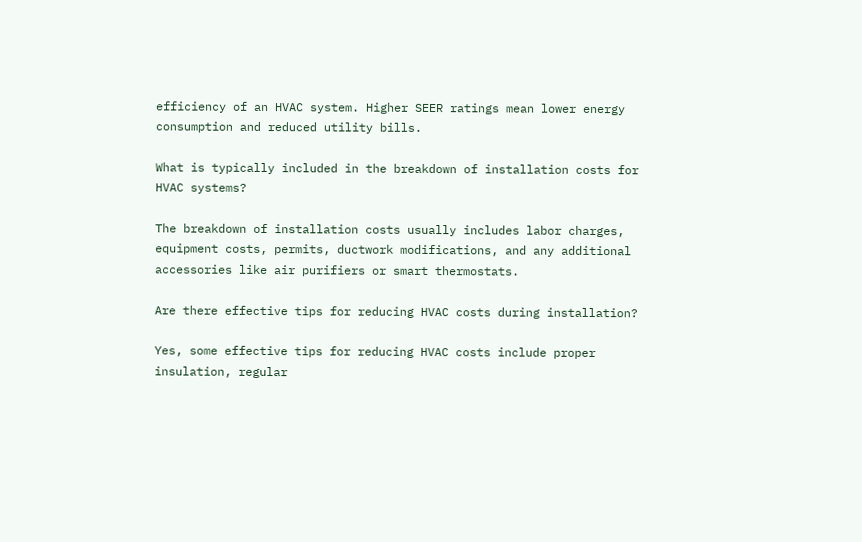efficiency of an HVAC system. Higher SEER ratings mean lower energy consumption and reduced utility bills.

What is typically included in the breakdown of installation costs for HVAC systems?

The breakdown of installation costs usually includes labor charges, equipment costs, permits, ductwork modifications, and any additional accessories like air purifiers or smart thermostats.

Are there effective tips for reducing HVAC costs during installation?

Yes, some effective tips for reducing HVAC costs include proper insulation, regular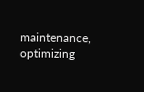maintenance, optimizing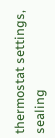thermostat settings, sealing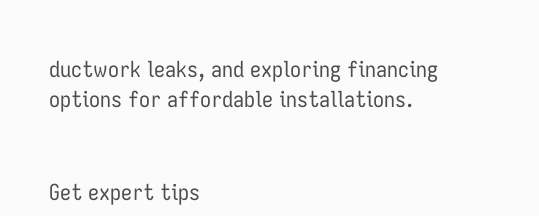ductwork leaks, and exploring financing options for affordable installations.


Get expert tips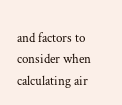and factors to consider when calculating air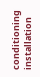conditioning installation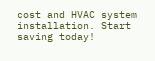cost and HVAC system installation. Start saving today!